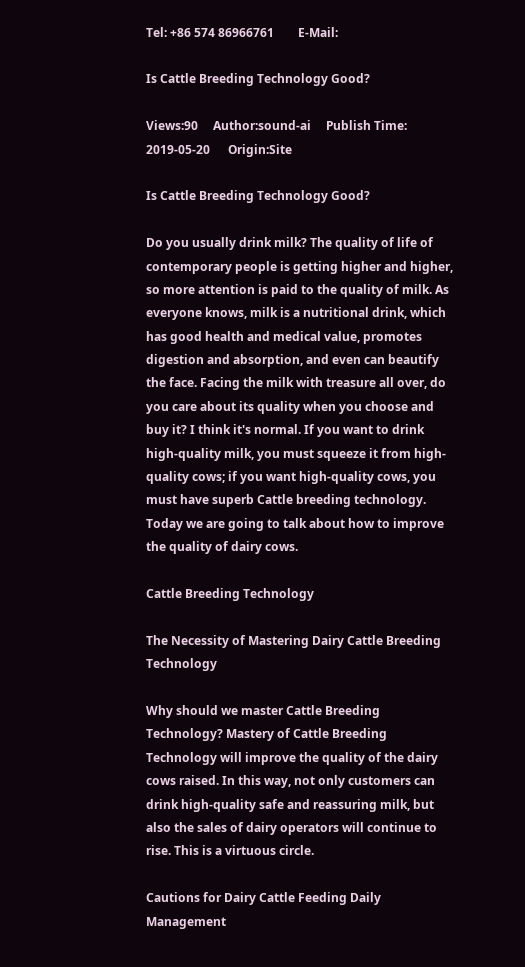Tel: +86 574 86966761        E-Mail:

Is Cattle Breeding Technology Good?

Views:90     Author:sound-ai     Publish Time: 2019-05-20      Origin:Site

Is Cattle Breeding Technology Good?

Do you usually drink milk? The quality of life of contemporary people is getting higher and higher, so more attention is paid to the quality of milk. As everyone knows, milk is a nutritional drink, which has good health and medical value, promotes digestion and absorption, and even can beautify the face. Facing the milk with treasure all over, do you care about its quality when you choose and buy it? I think it's normal. If you want to drink high-quality milk, you must squeeze it from high-quality cows; if you want high-quality cows, you must have superb Cattle breeding technology. Today we are going to talk about how to improve the quality of dairy cows.

Cattle Breeding Technology

The Necessity of Mastering Dairy Cattle Breeding Technology

Why should we master Cattle Breeding Technology? Mastery of Cattle Breeding Technology will improve the quality of the dairy cows raised. In this way, not only customers can drink high-quality safe and reassuring milk, but also the sales of dairy operators will continue to rise. This is a virtuous circle.

Cautions for Dairy Cattle Feeding Daily Management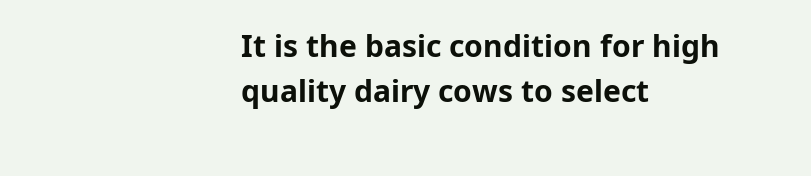It is the basic condition for high quality dairy cows to select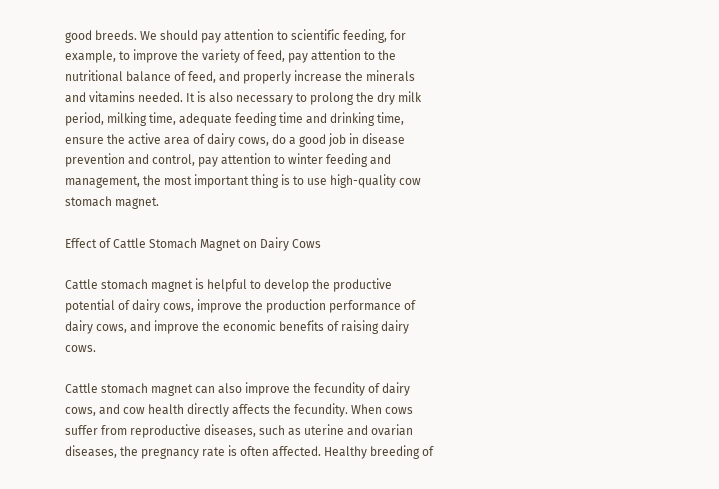good breeds. We should pay attention to scientific feeding, for example, to improve the variety of feed, pay attention to the nutritional balance of feed, and properly increase the minerals and vitamins needed. It is also necessary to prolong the dry milk period, milking time, adequate feeding time and drinking time, ensure the active area of dairy cows, do a good job in disease prevention and control, pay attention to winter feeding and management, the most important thing is to use high-quality cow stomach magnet.

Effect of Cattle Stomach Magnet on Dairy Cows

Cattle stomach magnet is helpful to develop the productive potential of dairy cows, improve the production performance of dairy cows, and improve the economic benefits of raising dairy cows.

Cattle stomach magnet can also improve the fecundity of dairy cows, and cow health directly affects the fecundity. When cows suffer from reproductive diseases, such as uterine and ovarian diseases, the pregnancy rate is often affected. Healthy breeding of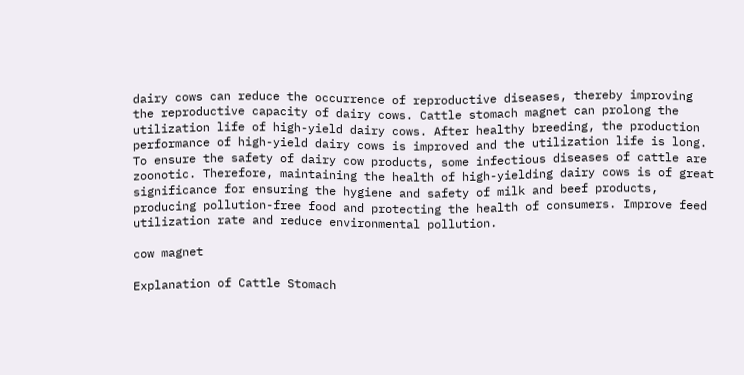dairy cows can reduce the occurrence of reproductive diseases, thereby improving the reproductive capacity of dairy cows. Cattle stomach magnet can prolong the utilization life of high-yield dairy cows. After healthy breeding, the production performance of high-yield dairy cows is improved and the utilization life is long. To ensure the safety of dairy cow products, some infectious diseases of cattle are zoonotic. Therefore, maintaining the health of high-yielding dairy cows is of great significance for ensuring the hygiene and safety of milk and beef products, producing pollution-free food and protecting the health of consumers. Improve feed utilization rate and reduce environmental pollution.

cow magnet

Explanation of Cattle Stomach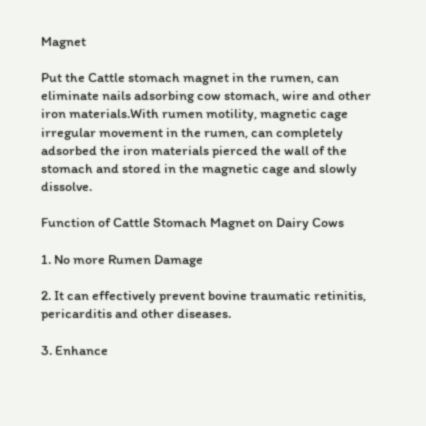Magnet

Put the Cattle stomach magnet in the rumen, can eliminate nails adsorbing cow stomach, wire and other iron materials.With rumen motility, magnetic cage irregular movement in the rumen, can completely adsorbed the iron materials pierced the wall of the stomach and stored in the magnetic cage and slowly dissolve.

Function of Cattle Stomach Magnet on Dairy Cows

1. No more Rumen Damage

2. It can effectively prevent bovine traumatic retinitis, pericarditis and other diseases.

3. Enhance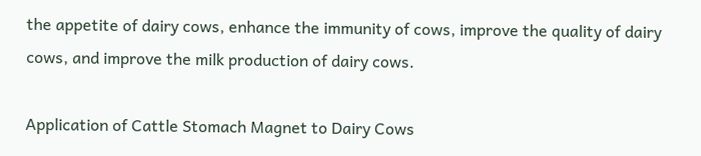the appetite of dairy cows, enhance the immunity of cows, improve the quality of dairy cows, and improve the milk production of dairy cows.

Application of Cattle Stomach Magnet to Dairy Cows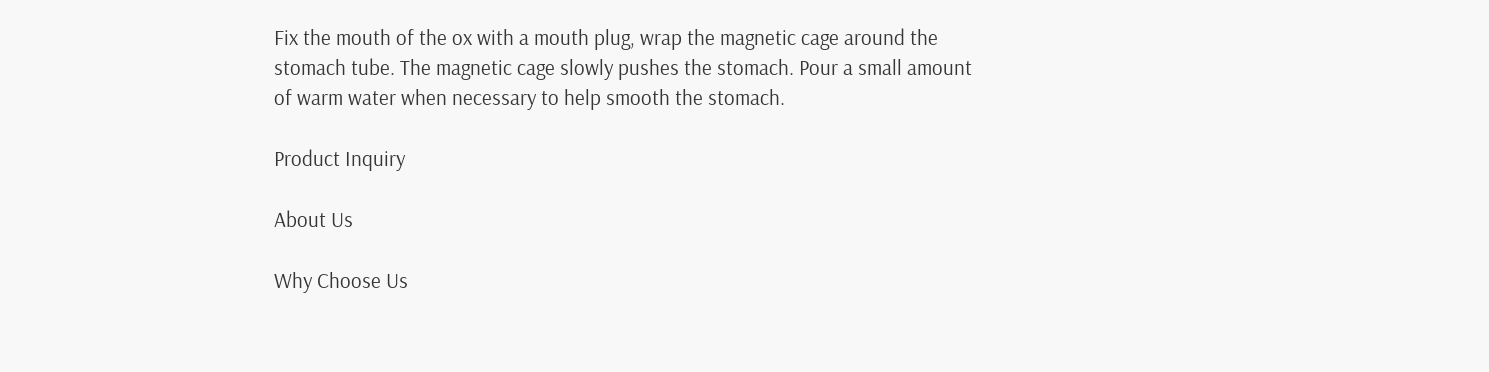Fix the mouth of the ox with a mouth plug, wrap the magnetic cage around the stomach tube. The magnetic cage slowly pushes the stomach. Pour a small amount of warm water when necessary to help smooth the stomach.

Product Inquiry

About Us

Why Choose Us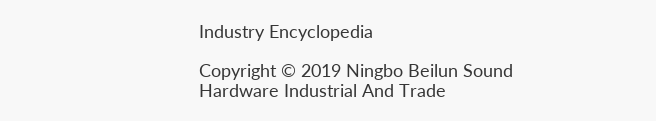Industry Encyclopedia

Copyright © 2019 Ningbo Beilun Sound Hardware Industrial And Trade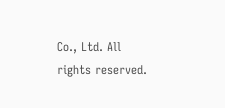Co., Ltd. All rights reserved.